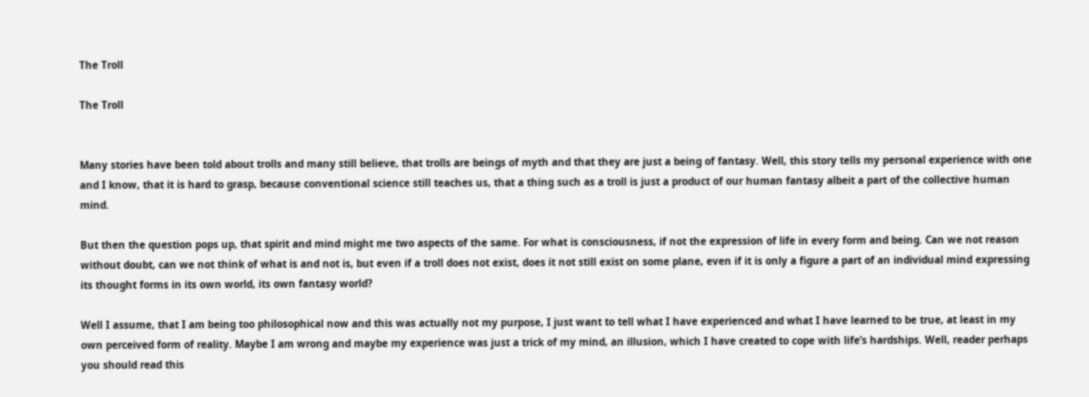The Troll

The Troll


Many stories have been told about trolls and many still believe, that trolls are beings of myth and that they are just a being of fantasy. Well, this story tells my personal experience with one and I know, that it is hard to grasp, because conventional science still teaches us, that a thing such as a troll is just a product of our human fantasy albeit a part of the collective human mind.

But then the question pops up, that spirit and mind might me two aspects of the same. For what is consciousness, if not the expression of life in every form and being. Can we not reason without doubt, can we not think of what is and not is, but even if a troll does not exist, does it not still exist on some plane, even if it is only a figure a part of an individual mind expressing its thought forms in its own world, its own fantasy world?

Well I assume, that I am being too philosophical now and this was actually not my purpose, I just want to tell what I have experienced and what I have learned to be true, at least in my own perceived form of reality. Maybe I am wrong and maybe my experience was just a trick of my mind, an illusion, which I have created to cope with life’s hardships. Well, reader perhaps you should read this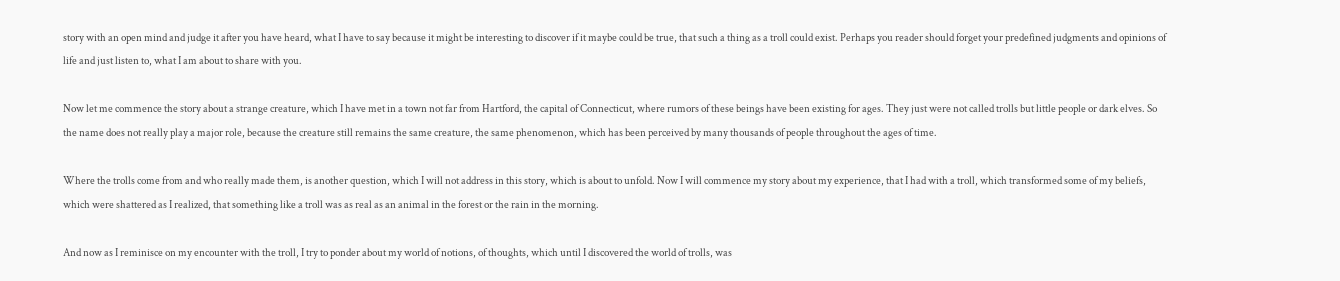story with an open mind and judge it after you have heard, what I have to say because it might be interesting to discover if it maybe could be true, that such a thing as a troll could exist. Perhaps you reader should forget your predefined judgments and opinions of life and just listen to, what I am about to share with you.

Now let me commence the story about a strange creature, which I have met in a town not far from Hartford, the capital of Connecticut, where rumors of these beings have been existing for ages. They just were not called trolls but little people or dark elves. So the name does not really play a major role, because the creature still remains the same creature, the same phenomenon, which has been perceived by many thousands of people throughout the ages of time.

Where the trolls come from and who really made them, is another question, which I will not address in this story, which is about to unfold. Now I will commence my story about my experience, that I had with a troll, which transformed some of my beliefs, which were shattered as I realized, that something like a troll was as real as an animal in the forest or the rain in the morning.

And now as I reminisce on my encounter with the troll, I try to ponder about my world of notions, of thoughts, which until I discovered the world of trolls, was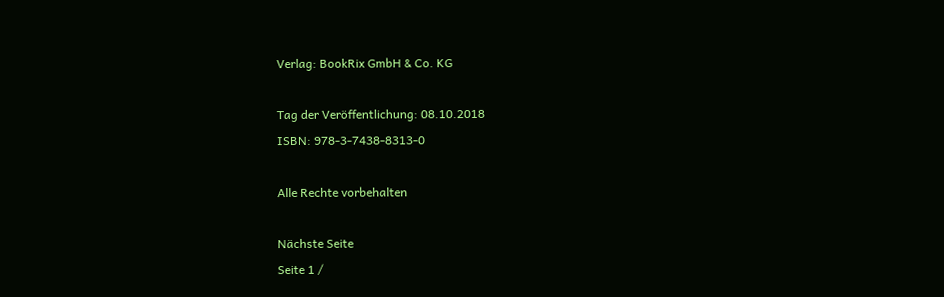Verlag: BookRix GmbH & Co. KG

Tag der Veröffentlichung: 08.10.2018
ISBN: 978-3-7438-8313-0

Alle Rechte vorbehalten

Nächste Seite
Seite 1 /